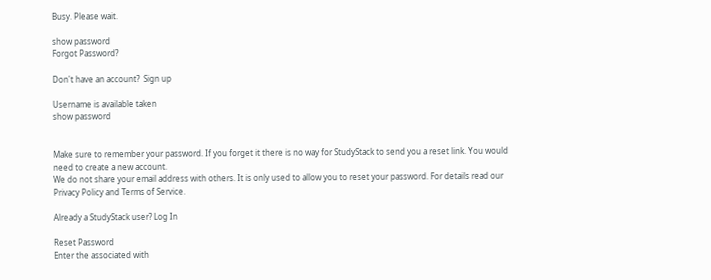Busy. Please wait.

show password
Forgot Password?

Don't have an account?  Sign up

Username is available taken
show password


Make sure to remember your password. If you forget it there is no way for StudyStack to send you a reset link. You would need to create a new account.
We do not share your email address with others. It is only used to allow you to reset your password. For details read our Privacy Policy and Terms of Service.

Already a StudyStack user? Log In

Reset Password
Enter the associated with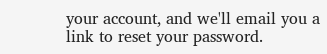your account, and we'll email you a link to reset your password.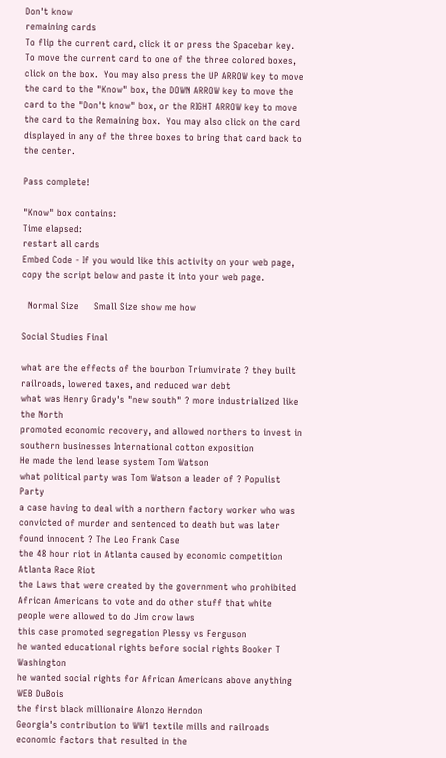Don't know
remaining cards
To flip the current card, click it or press the Spacebar key.  To move the current card to one of the three colored boxes, click on the box.  You may also press the UP ARROW key to move the card to the "Know" box, the DOWN ARROW key to move the card to the "Don't know" box, or the RIGHT ARROW key to move the card to the Remaining box.  You may also click on the card displayed in any of the three boxes to bring that card back to the center.

Pass complete!

"Know" box contains:
Time elapsed:
restart all cards
Embed Code - If you would like this activity on your web page, copy the script below and paste it into your web page.

  Normal Size     Small Size show me how

Social Studies Final

what are the effects of the bourbon Triumvirate ? they built railroads, lowered taxes, and reduced war debt
what was Henry Grady's "new south" ? more industrialized like the North
promoted economic recovery, and allowed northers to invest in southern businesses International cotton exposition
He made the lend lease system Tom Watson
what political party was Tom Watson a leader of ? Populist Party
a case having to deal with a northern factory worker who was convicted of murder and sentenced to death but was later found innocent ? The Leo Frank Case
the 48 hour riot in Atlanta caused by economic competition Atlanta Race Riot
the Laws that were created by the government who prohibited African Americans to vote and do other stuff that white people were allowed to do Jim crow laws
this case promoted segregation Plessy vs Ferguson
he wanted educational rights before social rights Booker T Washington
he wanted social rights for African Americans above anything WEB DuBois
the first black millionaire Alonzo Herndon
Georgia's contribution to WW1 textile mills and railroads
economic factors that resulted in the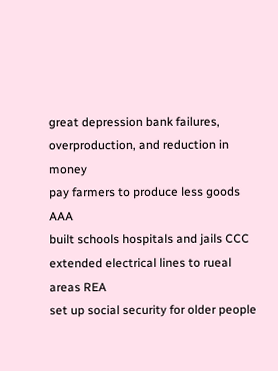great depression bank failures, overproduction, and reduction in money
pay farmers to produce less goods AAA
built schools hospitals and jails CCC
extended electrical lines to rueal areas REA
set up social security for older people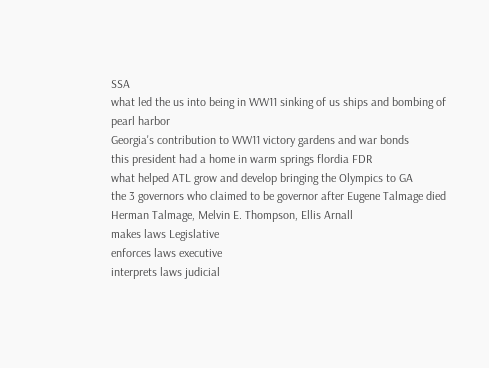SSA
what led the us into being in WW11 sinking of us ships and bombing of pearl harbor
Georgia's contribution to WW11 victory gardens and war bonds
this president had a home in warm springs flordia FDR
what helped ATL grow and develop bringing the Olympics to GA
the 3 governors who claimed to be governor after Eugene Talmage died Herman Talmage, Melvin E. Thompson, Ellis Arnall
makes laws Legislative
enforces laws executive
interprets laws judicial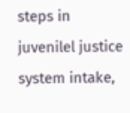steps in juvenilel justice system intake,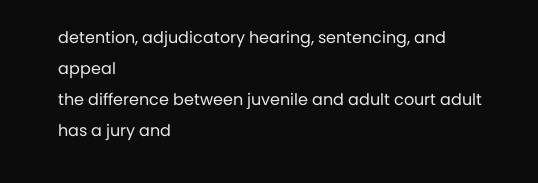detention, adjudicatory hearing, sentencing, and appeal
the difference between juvenile and adult court adult has a jury and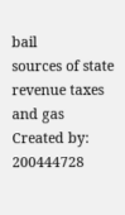bail
sources of state revenue taxes and gas
Created by: 200444728